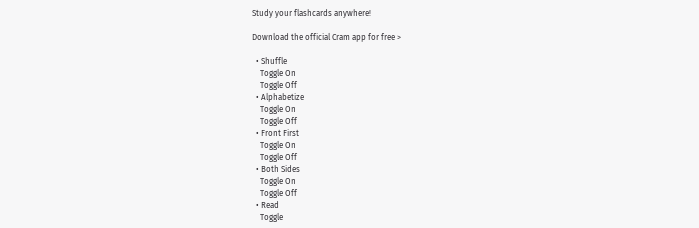Study your flashcards anywhere!

Download the official Cram app for free >

  • Shuffle
    Toggle On
    Toggle Off
  • Alphabetize
    Toggle On
    Toggle Off
  • Front First
    Toggle On
    Toggle Off
  • Both Sides
    Toggle On
    Toggle Off
  • Read
    Toggle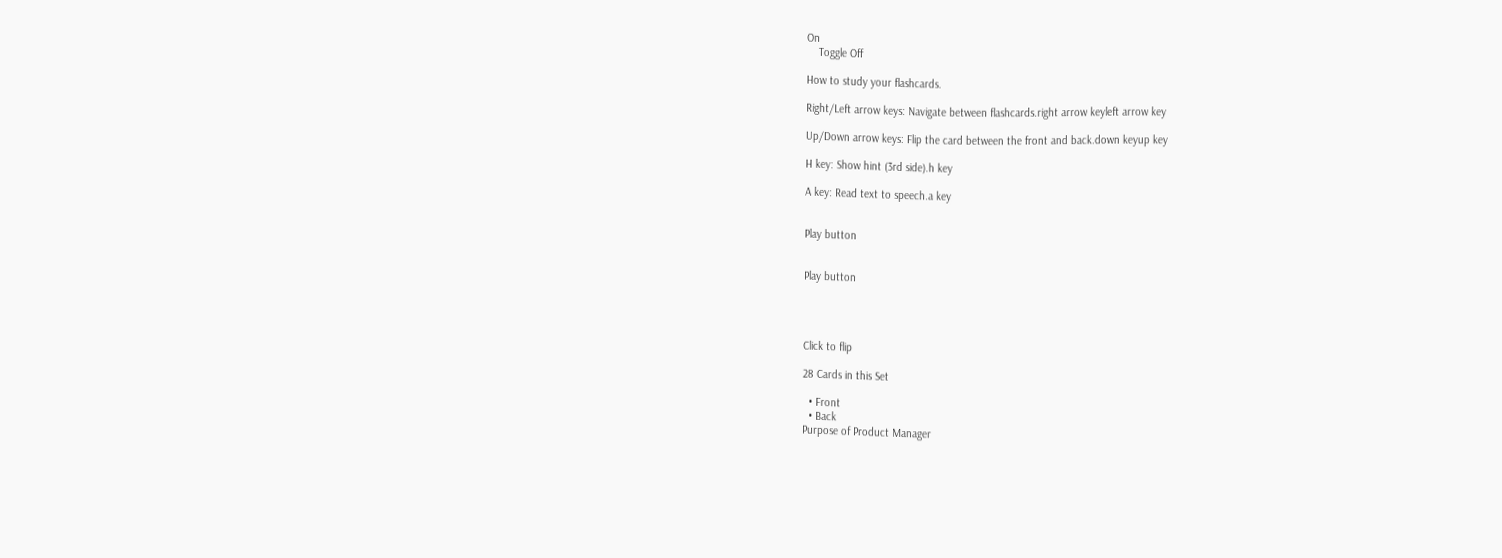On
    Toggle Off

How to study your flashcards.

Right/Left arrow keys: Navigate between flashcards.right arrow keyleft arrow key

Up/Down arrow keys: Flip the card between the front and back.down keyup key

H key: Show hint (3rd side).h key

A key: Read text to speech.a key


Play button


Play button




Click to flip

28 Cards in this Set

  • Front
  • Back
Purpose of Product Manager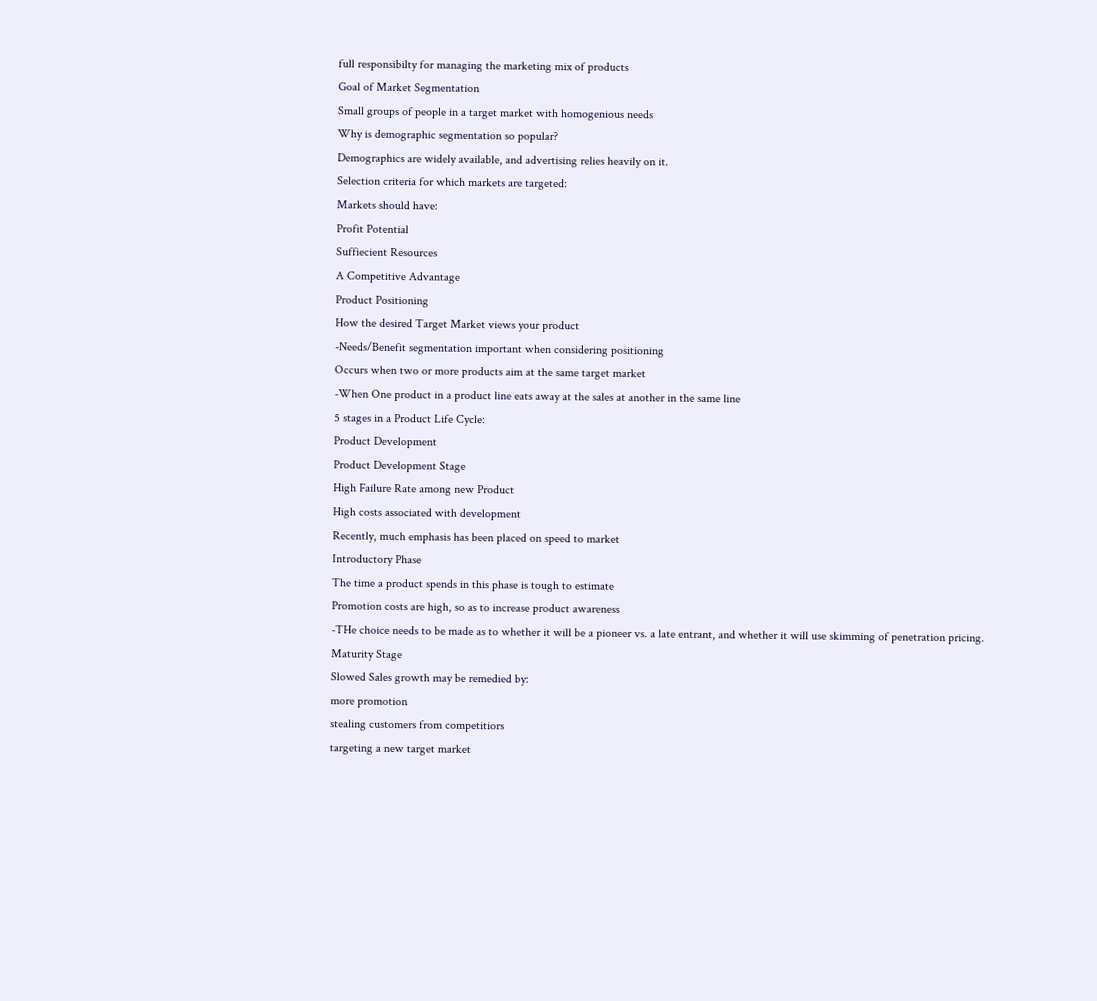full responsibilty for managing the marketing mix of products
Goal of Market Segmentation
Small groups of people in a target market with homogenious needs
Why is demographic segmentation so popular?
Demographics are widely available, and advertising relies heavily on it.
Selection criteria for which markets are targeted:
Markets should have:
Profit Potential
Suffiecient Resources
A Competitive Advantage
Product Positioning
How the desired Target Market views your product
-Needs/Benefit segmentation important when considering positioning
Occurs when two or more products aim at the same target market
-When One product in a product line eats away at the sales at another in the same line
5 stages in a Product Life Cycle:
Product Development
Product Development Stage
High Failure Rate among new Product
High costs associated with development
Recently, much emphasis has been placed on speed to market
Introductory Phase
The time a product spends in this phase is tough to estimate
Promotion costs are high, so as to increase product awareness
-THe choice needs to be made as to whether it will be a pioneer vs. a late entrant, and whether it will use skimming of penetration pricing.
Maturity Stage
Slowed Sales growth may be remedied by:
more promotion
stealing customers from competitiors
targeting a new target market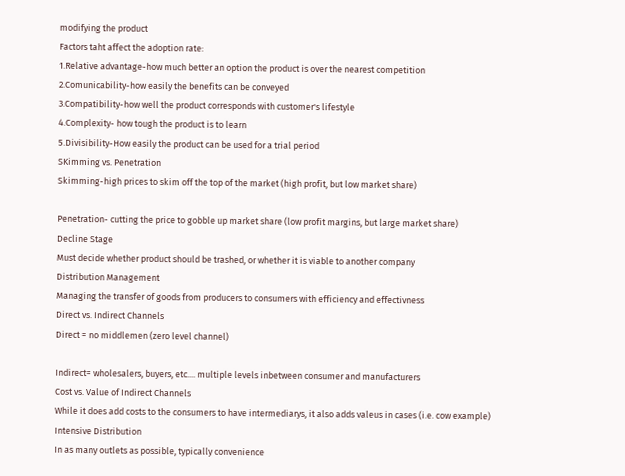modifying the product
Factors taht affect the adoption rate:
1.Relative advantage-how much better an option the product is over the nearest competition
2.Comunicability-how easily the benefits can be conveyed
3.Compatibility-how well the product corresponds with customer's lifestyle
4.Complexity- how tough the product is to learn
5.Divisibility-How easily the product can be used for a trial period
SKimming vs. Penetration
Skimming-high prices to skim off the top of the market (high profit, but low market share)

Penetration- cutting the price to gobble up market share (low profit margins, but large market share)
Decline Stage
Must decide whether product should be trashed, or whether it is viable to another company
Distribution Management
Managing the transfer of goods from producers to consumers with efficiency and effectivness
Direct vs. Indirect Channels
Direct = no middlemen (zero level channel)

Indirect= wholesalers, buyers, etc.... multiple levels inbetween consumer and manufacturers
Cost vs. Value of Indirect Channels
While it does add costs to the consumers to have intermediarys, it also adds valeus in cases (i.e. cow example)
Intensive Distribution
In as many outlets as possible, typically convenience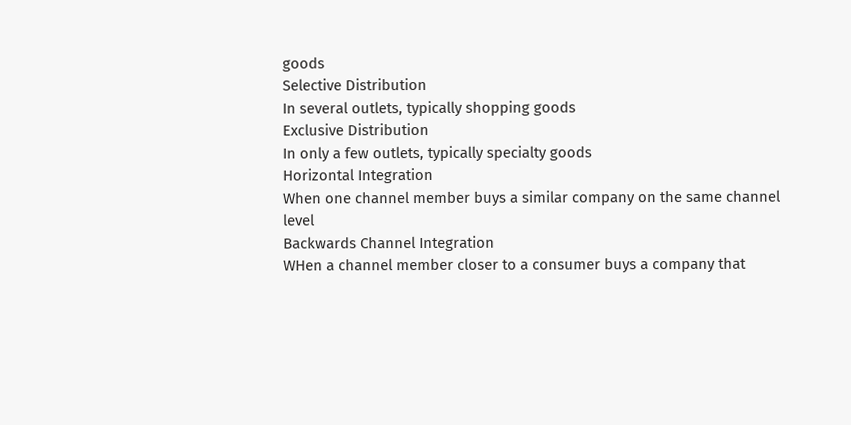goods
Selective Distribution
In several outlets, typically shopping goods
Exclusive Distribution
In only a few outlets, typically specialty goods
Horizontal Integration
When one channel member buys a similar company on the same channel level
Backwards Channel Integration
WHen a channel member closer to a consumer buys a company that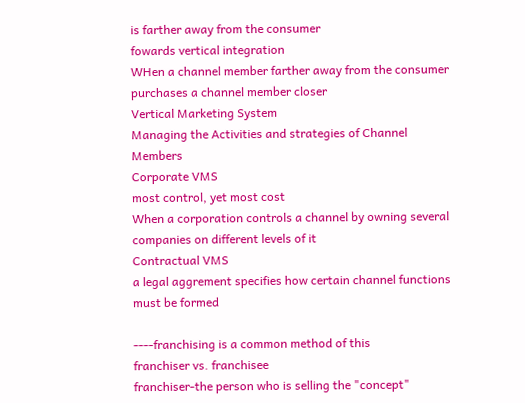is farther away from the consumer
fowards vertical integration
WHen a channel member farther away from the consumer purchases a channel member closer
Vertical Marketing System
Managing the Activities and strategies of Channel Members
Corporate VMS
most control, yet most cost
When a corporation controls a channel by owning several companies on different levels of it
Contractual VMS
a legal aggrement specifies how certain channel functions must be formed

----franchising is a common method of this
franchiser vs. franchisee
franchiser-the person who is selling the "concept"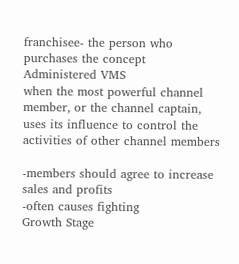franchisee- the person who purchases the concept
Administered VMS
when the most powerful channel member, or the channel captain, uses its influence to control the activities of other channel members

-members should agree to increase sales and profits
-often causes fighting
Growth Stage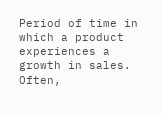Period of time in which a product experiences a growth in sales. Often,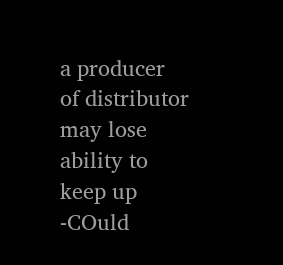a producer of distributor may lose ability to keep up
-COuld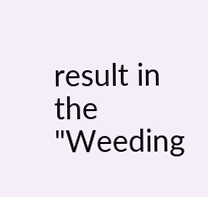result in the "Weeding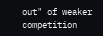out" of weaker competition